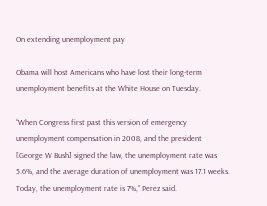On extending unemployment pay

Obama will host Americans who have lost their long-term unemployment benefits at the White House on Tuesday.

“When Congress first past this version of emergency unemployment compensation in 2008, and the president [George W Bush] signed the law, the unemployment rate was 5.6%, and the average duration of unemployment was 17.1 weeks. Today, the unemployment rate is 7%,” Perez said.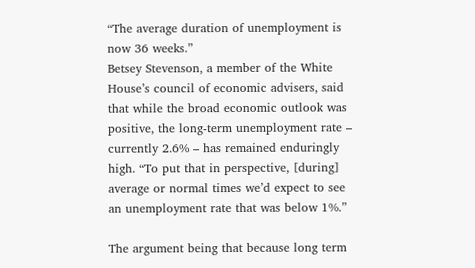“The average duration of unemployment is now 36 weeks.”
Betsey Stevenson, a member of the White House’s council of economic advisers, said that while the broad economic outlook was positive, the long-term unemployment rate – currently 2.6% – has remained enduringly high. “To put that in perspective, [during] average or normal times we’d expect to see an unemployment rate that was below 1%.”

The argument being that because long term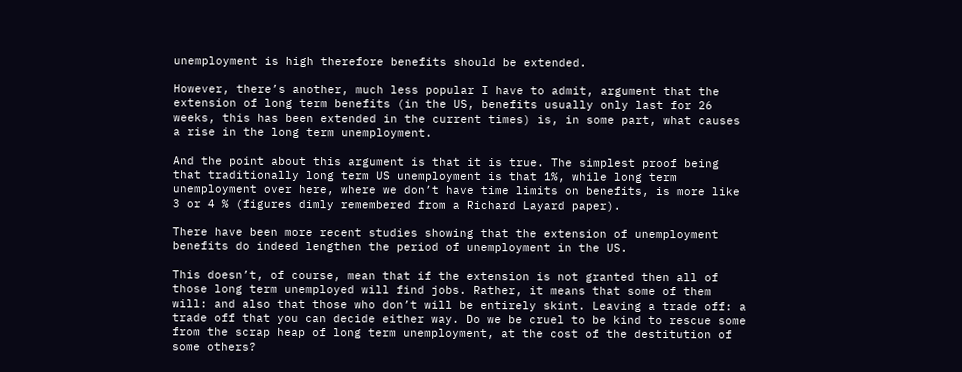unemployment is high therefore benefits should be extended.

However, there’s another, much less popular I have to admit, argument that the extension of long term benefits (in the US, benefits usually only last for 26 weeks, this has been extended in the current times) is, in some part, what causes a rise in the long term unemployment.

And the point about this argument is that it is true. The simplest proof being that traditionally long term US unemployment is that 1%, while long term unemployment over here, where we don’t have time limits on benefits, is more like 3 or 4 % (figures dimly remembered from a Richard Layard paper).

There have been more recent studies showing that the extension of unemployment benefits do indeed lengthen the period of unemployment in the US.

This doesn’t, of course, mean that if the extension is not granted then all of those long term unemployed will find jobs. Rather, it means that some of them will: and also that those who don’t will be entirely skint. Leaving a trade off: a trade off that you can decide either way. Do we be cruel to be kind to rescue some from the scrap heap of long term unemployment, at the cost of the destitution of some others?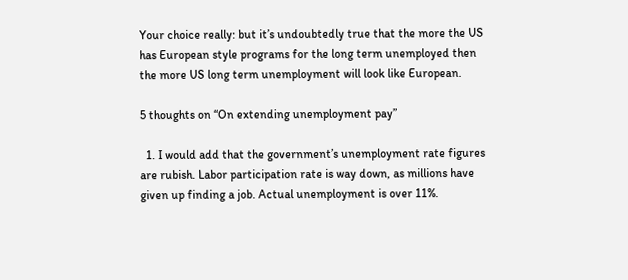Your choice really: but it’s undoubtedly true that the more the US has European style programs for the long term unemployed then the more US long term unemployment will look like European.

5 thoughts on “On extending unemployment pay”

  1. I would add that the government’s unemployment rate figures are rubish. Labor participation rate is way down, as millions have given up finding a job. Actual unemployment is over 11%.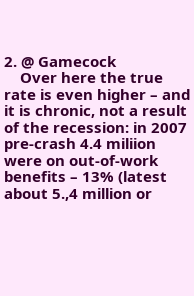2. @ Gamecock
    Over here the true rate is even higher – and it is chronic, not a result of the recession: in 2007 pre-crash 4.4 miliion were on out-of-work benefits – 13% (latest about 5.,4 million or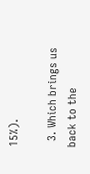15%).

  3. Which brings us back to the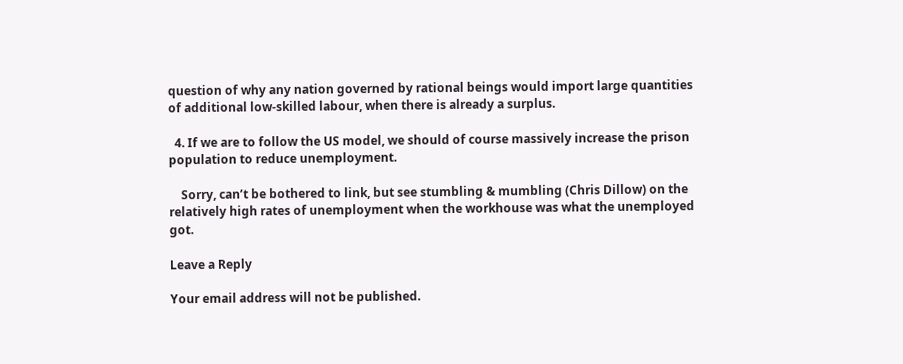question of why any nation governed by rational beings would import large quantities of additional low-skilled labour, when there is already a surplus.

  4. If we are to follow the US model, we should of course massively increase the prison population to reduce unemployment.

    Sorry, can’t be bothered to link, but see stumbling & mumbling (Chris Dillow) on the relatively high rates of unemployment when the workhouse was what the unemployed got.

Leave a Reply

Your email address will not be published.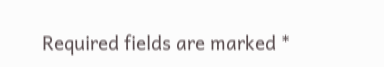Required fields are marked *